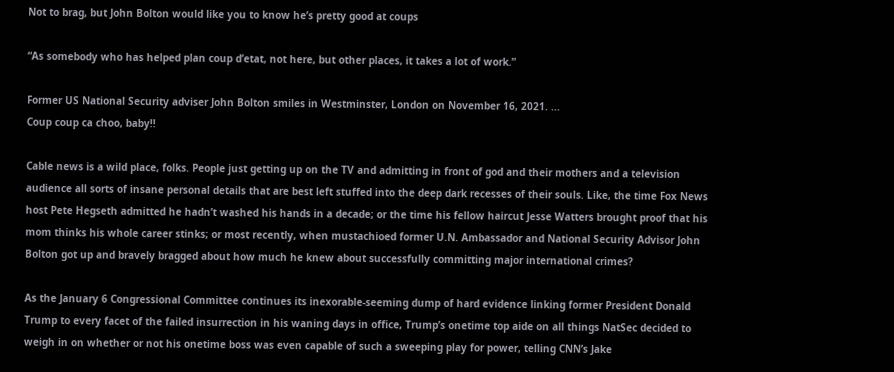Not to brag, but John Bolton would like you to know he’s pretty good at coups

“As somebody who has helped plan coup d’etat, not here, but other places, it takes a lot of work.”

Former US National Security adviser John Bolton smiles in Westminster, London on November 16, 2021. ...
Coup coup ca choo, baby!!

Cable news is a wild place, folks. People just getting up on the TV and admitting in front of god and their mothers and a television audience all sorts of insane personal details that are best left stuffed into the deep dark recesses of their souls. Like, the time Fox News host Pete Hegseth admitted he hadn’t washed his hands in a decade; or the time his fellow haircut Jesse Watters brought proof that his mom thinks his whole career stinks; or most recently, when mustachioed former U.N. Ambassador and National Security Advisor John Bolton got up and bravely bragged about how much he knew about successfully committing major international crimes?

As the January 6 Congressional Committee continues its inexorable-seeming dump of hard evidence linking former President Donald Trump to every facet of the failed insurrection in his waning days in office, Trump’s onetime top aide on all things NatSec decided to weigh in on whether or not his onetime boss was even capable of such a sweeping play for power, telling CNN’s Jake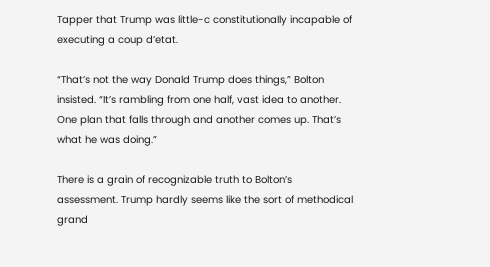Tapper that Trump was little-c constitutionally incapable of executing a coup d’etat.

“That’s not the way Donald Trump does things,” Bolton insisted. “It’s rambling from one half, vast idea to another. One plan that falls through and another comes up. That’s what he was doing.”

There is a grain of recognizable truth to Bolton’s assessment. Trump hardly seems like the sort of methodical grand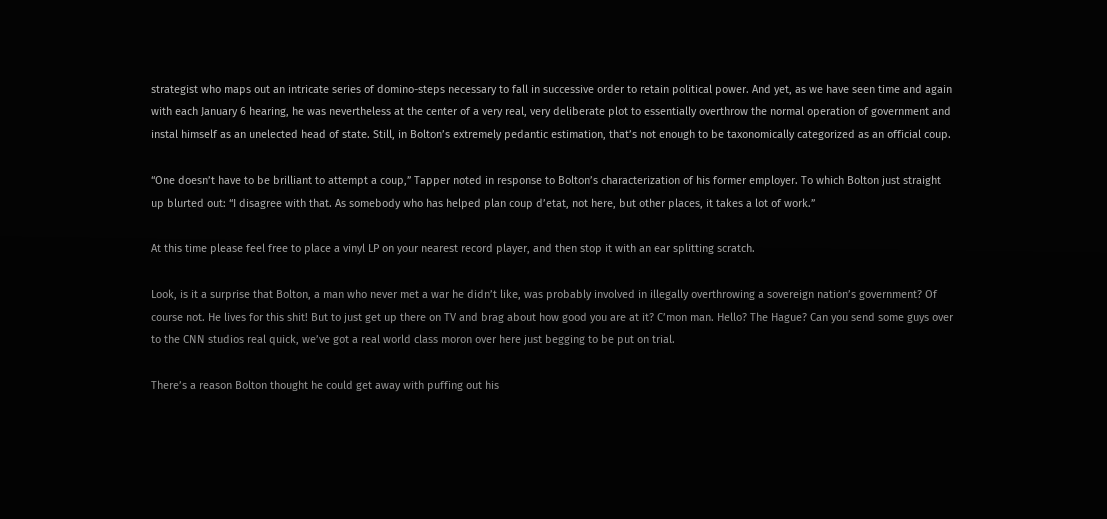strategist who maps out an intricate series of domino-steps necessary to fall in successive order to retain political power. And yet, as we have seen time and again with each January 6 hearing, he was nevertheless at the center of a very real, very deliberate plot to essentially overthrow the normal operation of government and instal himself as an unelected head of state. Still, in Bolton’s extremely pedantic estimation, that’s not enough to be taxonomically categorized as an official coup.

“One doesn’t have to be brilliant to attempt a coup,” Tapper noted in response to Bolton’s characterization of his former employer. To which Bolton just straight up blurted out: “I disagree with that. As somebody who has helped plan coup d’etat, not here, but other places, it takes a lot of work.”

At this time please feel free to place a vinyl LP on your nearest record player, and then stop it with an ear splitting scratch.

Look, is it a surprise that Bolton, a man who never met a war he didn’t like, was probably involved in illegally overthrowing a sovereign nation’s government? Of course not. He lives for this shit! But to just get up there on TV and brag about how good you are at it? C’mon man. Hello? The Hague? Can you send some guys over to the CNN studios real quick, we’ve got a real world class moron over here just begging to be put on trial.

There’s a reason Bolton thought he could get away with puffing out his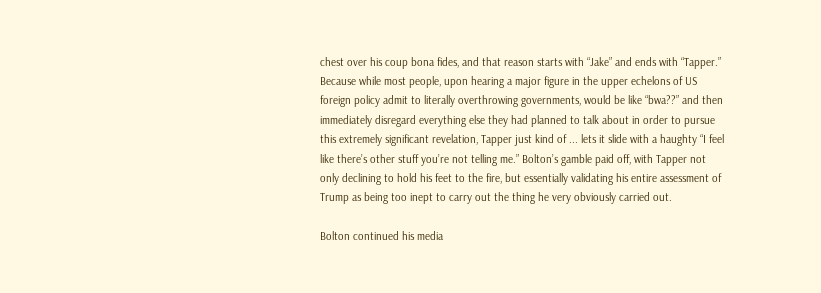chest over his coup bona fides, and that reason starts with “Jake” and ends with “Tapper.” Because while most people, upon hearing a major figure in the upper echelons of US foreign policy admit to literally overthrowing governments, would be like “bwa??” and then immediately disregard everything else they had planned to talk about in order to pursue this extremely significant revelation, Tapper just kind of ... lets it slide with a haughty “I feel like there’s other stuff you’re not telling me.” Bolton’s gamble paid off, with Tapper not only declining to hold his feet to the fire, but essentially validating his entire assessment of Trump as being too inept to carry out the thing he very obviously carried out.

Bolton continued his media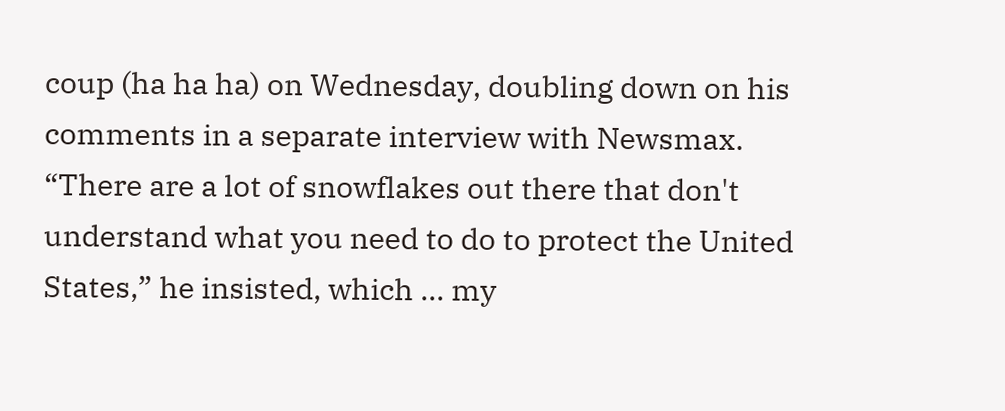coup (ha ha ha) on Wednesday, doubling down on his comments in a separate interview with Newsmax. “There are a lot of snowflakes out there that don't understand what you need to do to protect the United States,” he insisted, which ... my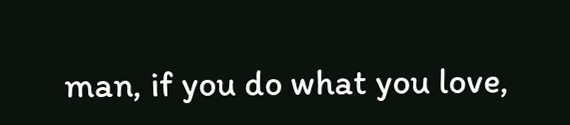man, if you do what you love,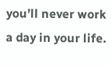you’ll never work a day in your life.